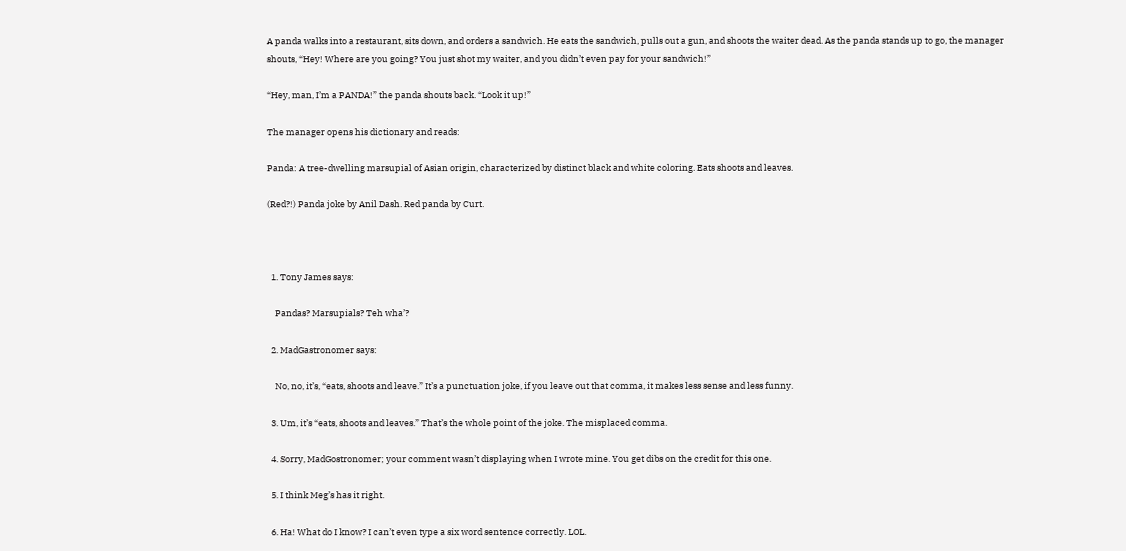A panda walks into a restaurant, sits down, and orders a sandwich. He eats the sandwich, pulls out a gun, and shoots the waiter dead. As the panda stands up to go, the manager shouts, “Hey! Where are you going? You just shot my waiter, and you didn’t even pay for your sandwich!”

“Hey, man, I’m a PANDA!” the panda shouts back. “Look it up!”

The manager opens his dictionary and reads:

Panda: A tree-dwelling marsupial of Asian origin, characterized by distinct black and white coloring. Eats shoots and leaves.

(Red?!) Panda joke by Anil Dash. Red panda by Curt.



  1. Tony James says:

    Pandas? Marsupials? Teh wha’?

  2. MadGastronomer says:

    No, no, it’s, “eats, shoots and leave.” It’s a punctuation joke, if you leave out that comma, it makes less sense and less funny.

  3. Um, it’s “eats, shoots and leaves.” That’s the whole point of the joke. The misplaced comma.

  4. Sorry, MadGostronomer; your comment wasn’t displaying when I wrote mine. You get dibs on the credit for this one.

  5. I think Meg’s has it right.

  6. Ha! What do I know? I can’t even type a six word sentence correctly. LOL.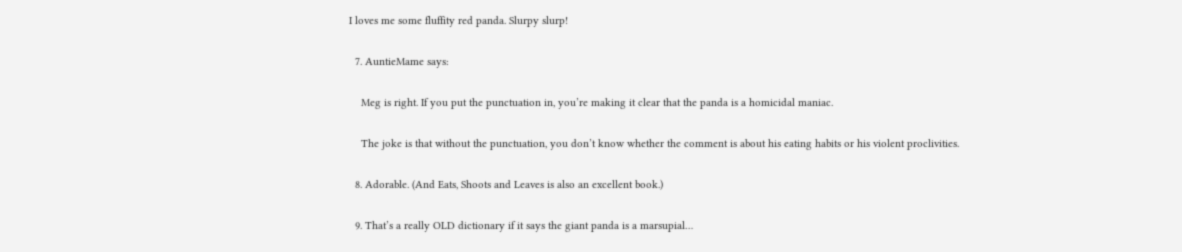I loves me some fluffity red panda. Slurpy slurp!

  7. AuntieMame says:

    Meg is right. If you put the punctuation in, you’re making it clear that the panda is a homicidal maniac.

    The joke is that without the punctuation, you don’t know whether the comment is about his eating habits or his violent proclivities.

  8. Adorable. (And Eats, Shoots and Leaves is also an excellent book.)

  9. That’s a really OLD dictionary if it says the giant panda is a marsupial…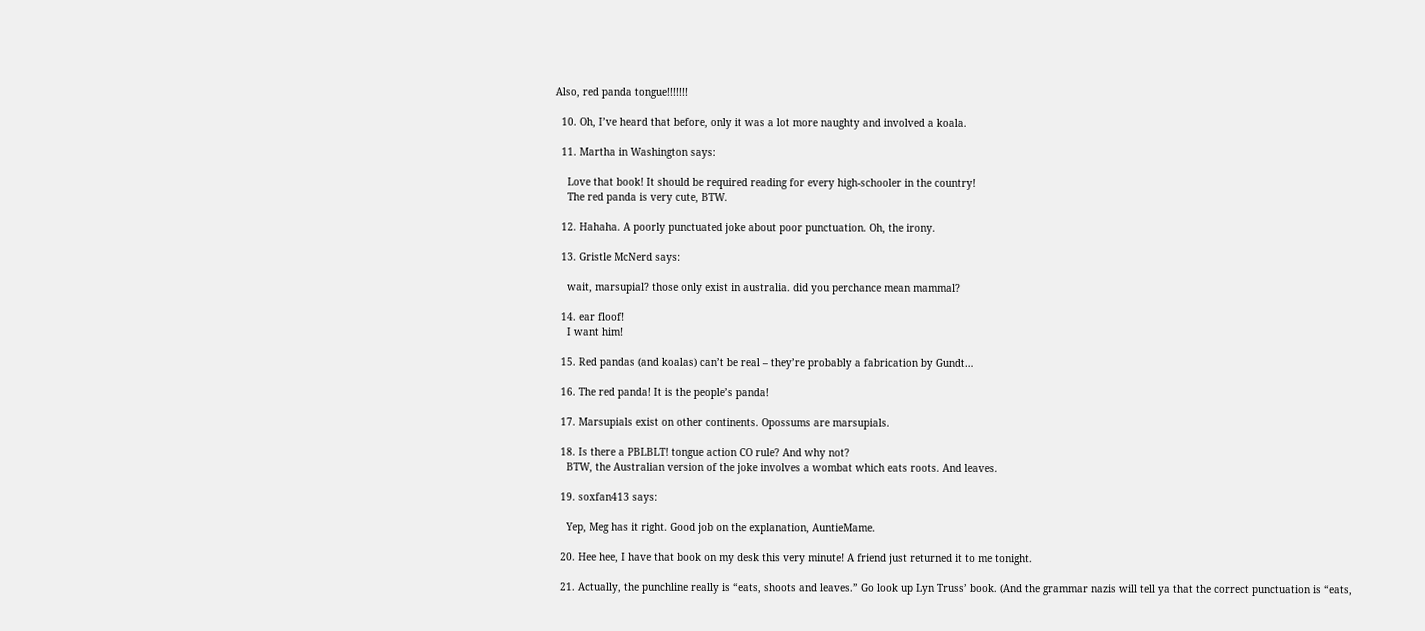Also, red panda tongue!!!!!!!

  10. Oh, I’ve heard that before, only it was a lot more naughty and involved a koala.

  11. Martha in Washington says:

    Love that book! It should be required reading for every high-schooler in the country!
    The red panda is very cute, BTW.

  12. Hahaha. A poorly punctuated joke about poor punctuation. Oh, the irony.

  13. Gristle McNerd says:

    wait, marsupial? those only exist in australia. did you perchance mean mammal?

  14. ear floof!
    I want him!

  15. Red pandas (and koalas) can’t be real – they’re probably a fabrication by Gundt…

  16. The red panda! It is the people’s panda!

  17. Marsupials exist on other continents. Opossums are marsupials.

  18. Is there a PBLBLT! tongue action CO rule? And why not?
    BTW, the Australian version of the joke involves a wombat which eats roots. And leaves.

  19. soxfan413 says:

    Yep, Meg has it right. Good job on the explanation, AuntieMame.

  20. Hee hee, I have that book on my desk this very minute! A friend just returned it to me tonight.

  21. Actually, the punchline really is “eats, shoots and leaves.” Go look up Lyn Truss’ book. (And the grammar nazis will tell ya that the correct punctuation is “eats,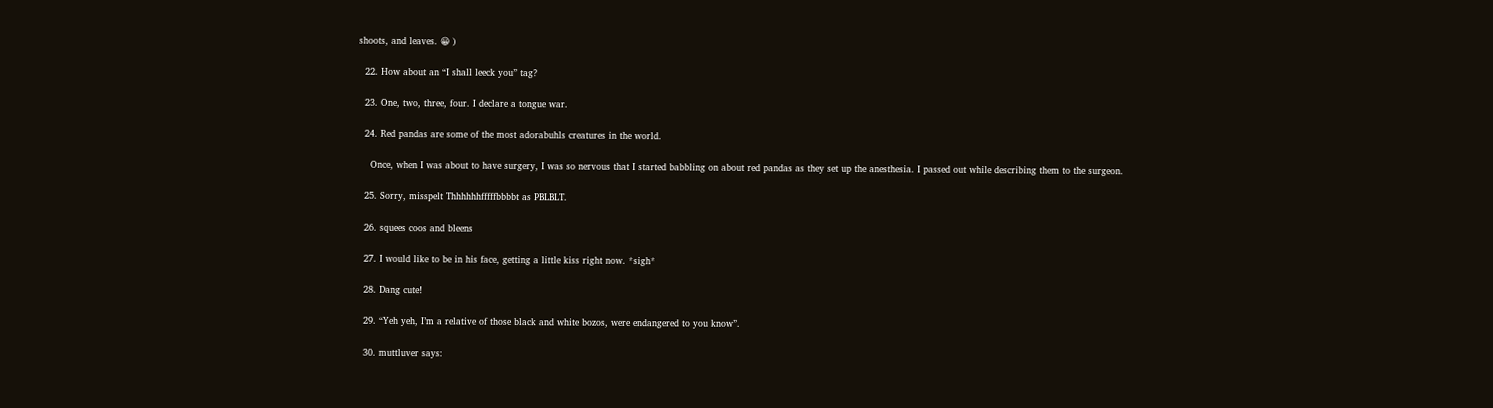shoots, and leaves. 😀 )

  22. How about an “I shall leeck you” tag?

  23. One, two, three, four. I declare a tongue war.

  24. Red pandas are some of the most adorabuhls creatures in the world.

    Once, when I was about to have surgery, I was so nervous that I started babbling on about red pandas as they set up the anesthesia. I passed out while describing them to the surgeon.

  25. Sorry, misspelt Thhhhhhfffffbbbbt as PBLBLT.

  26. squees coos and bleens

  27. I would like to be in his face, getting a little kiss right now. *sigh*

  28. Dang cute!

  29. “Yeh yeh, I’m a relative of those black and white bozos, were endangered to you know”.

  30. muttluver says: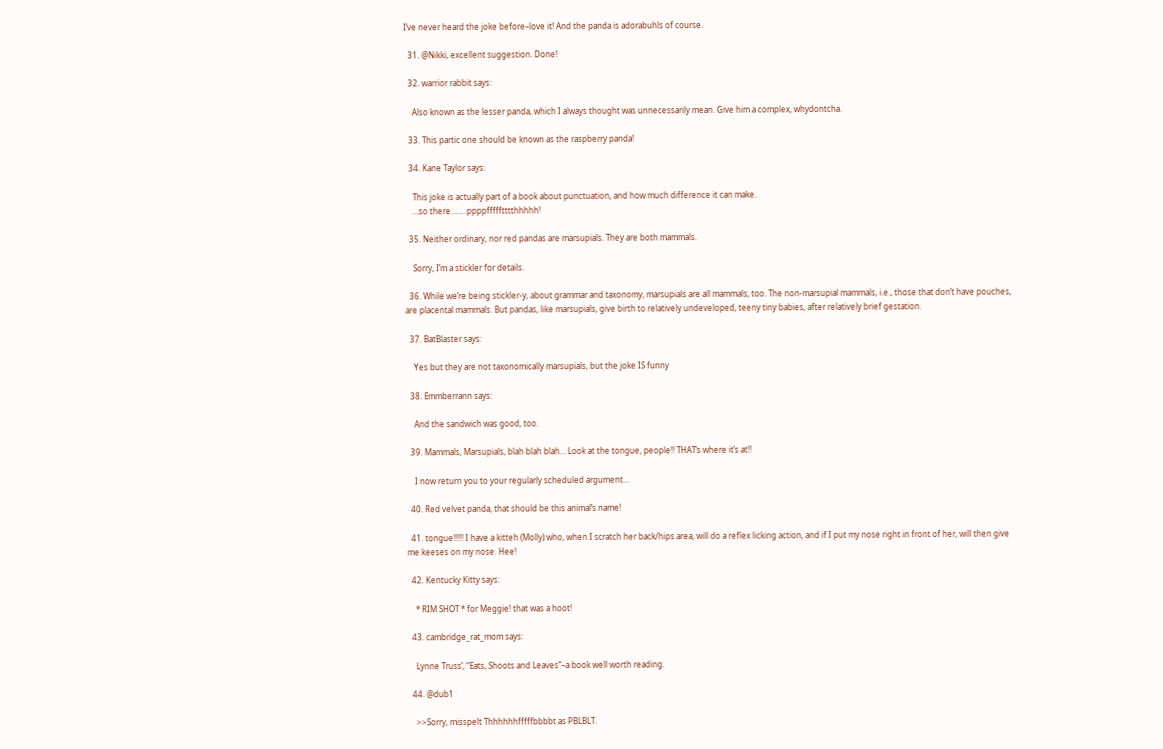I’ve never heard the joke before–love it! And the panda is adorabuhls of course.

  31. @Nikki, excellent suggestion. Done!

  32. warrior rabbit says:

    Also known as the lesser panda, which I always thought was unnecessarily mean. Give him a complex, whydontcha.

  33. This partic one should be known as the raspberry panda!

  34. Kane Taylor says:

    This joke is actually part of a book about punctuation, and how much difference it can make.
    …so there……..ppppffffftttthhhhh!

  35. Neither ordinary, nor red pandas are marsupials. They are both mammals.

    Sorry, I’m a stickler for details.

  36. While we’re being stickler-y, about grammar and taxonomy, marsupials are all mammals, too. The non-marsupial mammals, i.e., those that don’t have pouches, are placental mammals. But pandas, like marsupials, give birth to relatively undeveloped, teeny tiny babies, after relatively brief gestation.

  37. BatBlaster says:

    Yes but they are not taxonomically marsupials, but the joke IS funny

  38. Emmberrann says:

    And the sandwich was good, too.

  39. Mammals, Marsupials, blah blah blah… Look at the tongue, people!! THAT’s where it’s at!!

    I now return you to your regularly scheduled argument…

  40. Red velvet panda, that should be this animal’s name!

  41. tongue!!!!! I have a kitteh (Molly) who, when I scratch her back/hips area, will do a reflex licking action, and if I put my nose right in front of her, will then give me keeses on my nose. Hee!

  42. Kentucky Kitty says:

    * RIM SHOT * for Meggie! that was a hoot!

  43. cambridge_rat_mom says:

    Lynne Truss’, “Eats, Shoots and Leaves”–a book well worth reading.

  44. @dub1

    >>Sorry, misspelt Thhhhhhfffffbbbbt as PBLBLT.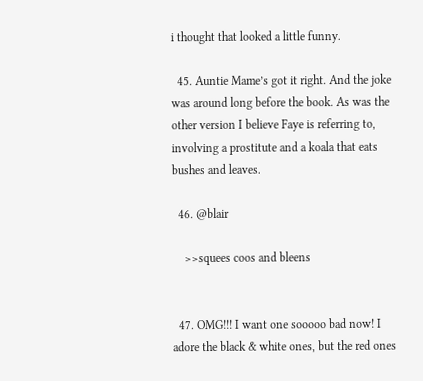i thought that looked a little funny.

  45. Auntie Mame’s got it right. And the joke was around long before the book. As was the other version I believe Faye is referring to, involving a prostitute and a koala that eats bushes and leaves.

  46. @blair

    >>squees coos and bleens


  47. OMG!!! I want one sooooo bad now! I adore the black & white ones, but the red ones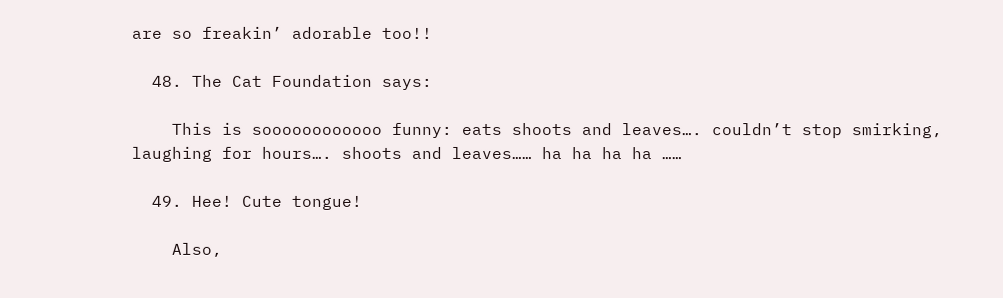are so freakin’ adorable too!!

  48. The Cat Foundation says:

    This is soooooooooooo funny: eats shoots and leaves…. couldn’t stop smirking, laughing for hours…. shoots and leaves…… ha ha ha ha ……

  49. Hee! Cute tongue!

    Also,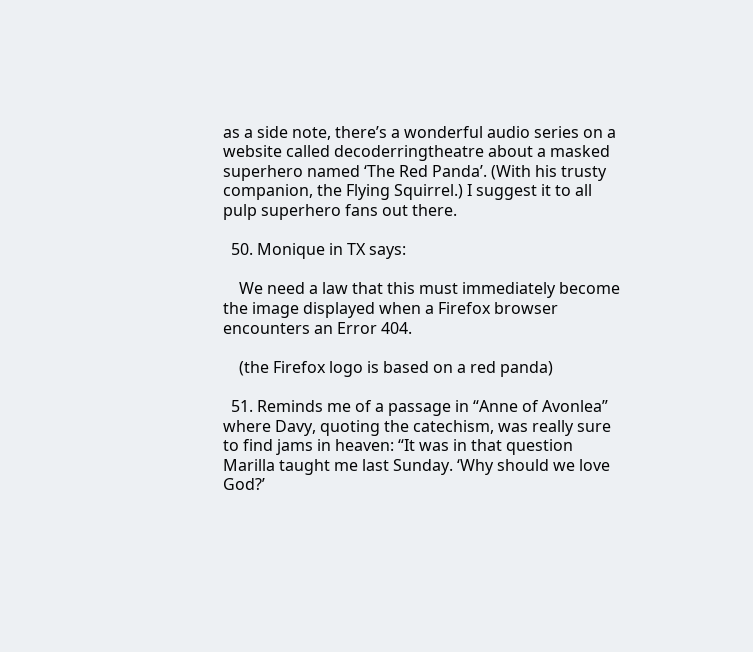as a side note, there’s a wonderful audio series on a website called decoderringtheatre about a masked superhero named ‘The Red Panda’. (With his trusty companion, the Flying Squirrel.) I suggest it to all pulp superhero fans out there.

  50. Monique in TX says:

    We need a law that this must immediately become the image displayed when a Firefox browser encounters an Error 404.

    (the Firefox logo is based on a red panda)

  51. Reminds me of a passage in “Anne of Avonlea” where Davy, quoting the catechism, was really sure to find jams in heaven: “It was in that question Marilla taught me last Sunday. ‘Why should we love God?’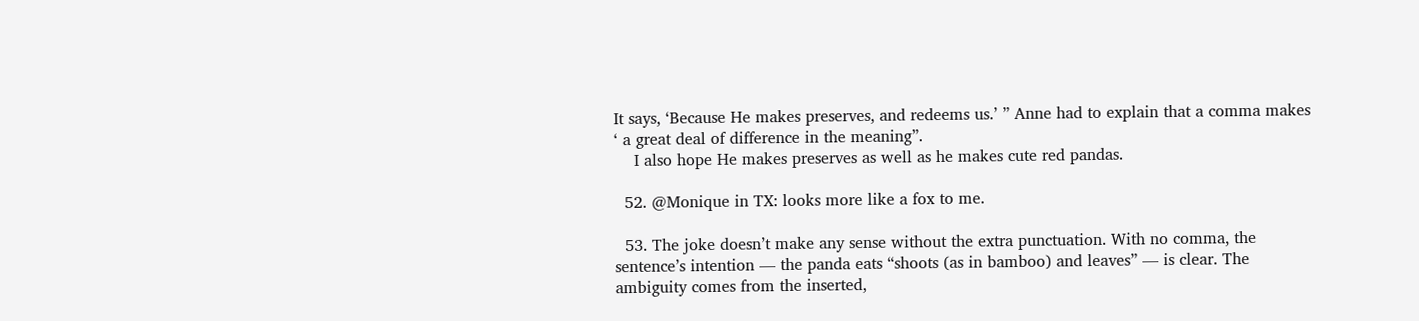It says, ‘Because He makes preserves, and redeems us.’ ” Anne had to explain that a comma makes ‘ a great deal of difference in the meaning”.
    I also hope He makes preserves as well as he makes cute red pandas.

  52. @Monique in TX: looks more like a fox to me.

  53. The joke doesn’t make any sense without the extra punctuation. With no comma, the sentence’s intention — the panda eats “shoots (as in bamboo) and leaves” — is clear. The ambiguity comes from the inserted,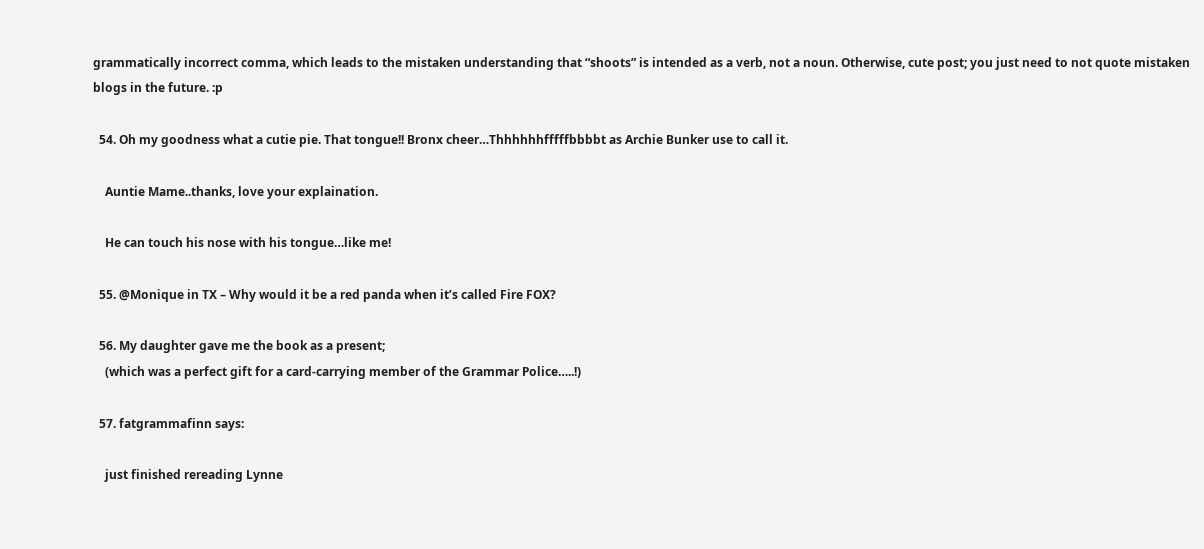grammatically incorrect comma, which leads to the mistaken understanding that “shoots” is intended as a verb, not a noun. Otherwise, cute post; you just need to not quote mistaken blogs in the future. :p

  54. Oh my goodness what a cutie pie. That tongue!! Bronx cheer…Thhhhhhfffffbbbbt as Archie Bunker use to call it.

    Auntie Mame..thanks, love your explaination.

    He can touch his nose with his tongue…like me!

  55. @Monique in TX – Why would it be a red panda when it’s called Fire FOX?

  56. My daughter gave me the book as a present;
    (which was a perfect gift for a card-carrying member of the Grammar Police…..!)

  57. fatgrammafinn says:

    just finished rereading Lynne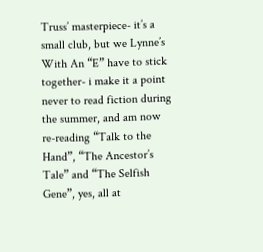Truss’ masterpiece- it’s a small club, but we Lynne’s With An “E” have to stick together- i make it a point never to read fiction during the summer, and am now re-reading “Talk to the Hand”, “The Ancestor’s Tale” and “The Selfish Gene”, yes, all at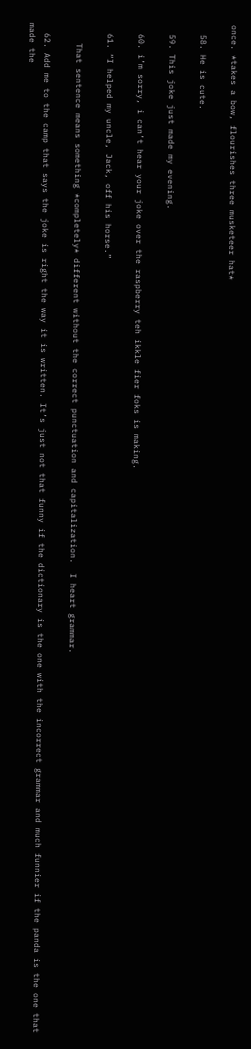once. *takes a bow, flourishes three musketeer hat*

  58. He is cute.

  59. This joke just made my evening.

  60. i’m sorry, i can’t hear your joke over the raspberry teh ikkle fier foks is making.

  61. “I helped my uncle, Jack, off his horse.”

    That sentence means something *completely* different without the correct punctuation and capitalization.  I heart grammar.

  62. Add me to the camp that says the joke is right the way it is written. It’s just not that funny if the dictionary is the one with the incorrect grammar and much funnier if the panda is the one that made the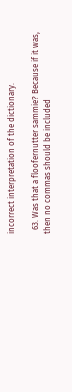incorrect interpretation of the dictionary.

  63. Was that a floofernutter sammie? Because if it was, then no commas should be included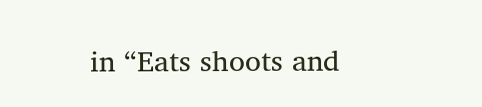in “Eats shoots and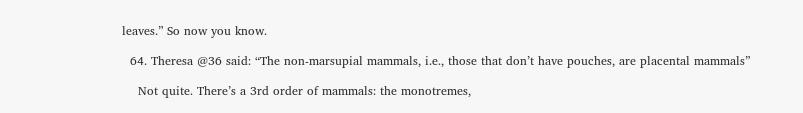leaves.” So now you know.

  64. Theresa @36 said: “The non-marsupial mammals, i.e., those that don’t have pouches, are placental mammals”

    Not quite. There’s a 3rd order of mammals: the monotremes,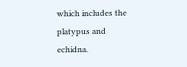which includes the platypus and echidna.